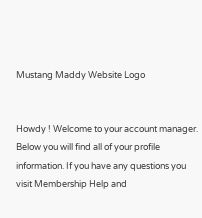Mustang Maddy Website Logo


Howdy ! Welcome to your account manager. Below you will find all of your profile information. If you have any questions you visit Membership Help and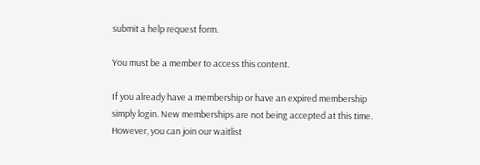submit a help request form.

You must be a member to access this content.

If you already have a membership or have an expired membership simply login. New memberships are not being accepted at this time. However, you can join our waitlist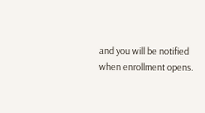and you will be notified when enrollment opens.